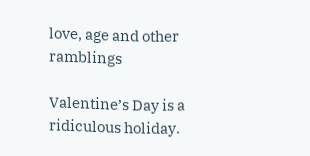love, age and other ramblings

Valentine’s Day is a ridiculous holiday.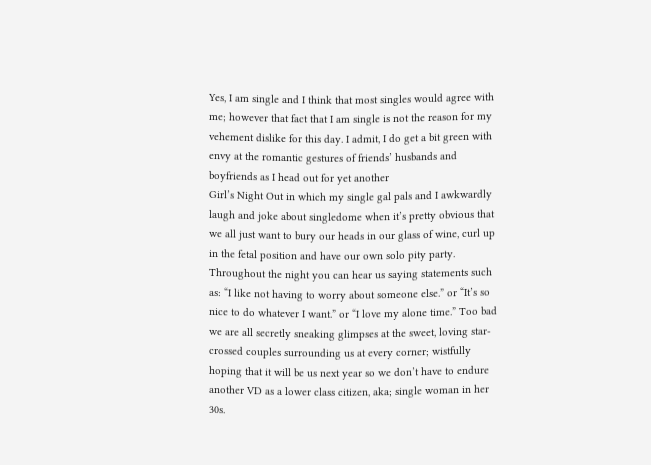Yes, I am single and I think that most singles would agree with me; however that fact that I am single is not the reason for my vehement dislike for this day. I admit, I do get a bit green with envy at the romantic gestures of friends’ husbands and boyfriends as I head out for yet another
Girl’s Night Out in which my single gal pals and I awkwardly laugh and joke about singledome when it’s pretty obvious that we all just want to bury our heads in our glass of wine, curl up in the fetal position and have our own solo pity party. Throughout the night you can hear us saying statements such as: “I like not having to worry about someone else.” or “It’s so nice to do whatever I want.” or “I love my alone time.” Too bad we are all secretly sneaking glimpses at the sweet, loving star-crossed couples surrounding us at every corner; wistfully hoping that it will be us next year so we don’t have to endure another VD as a lower class citizen, aka; single woman in her 30s.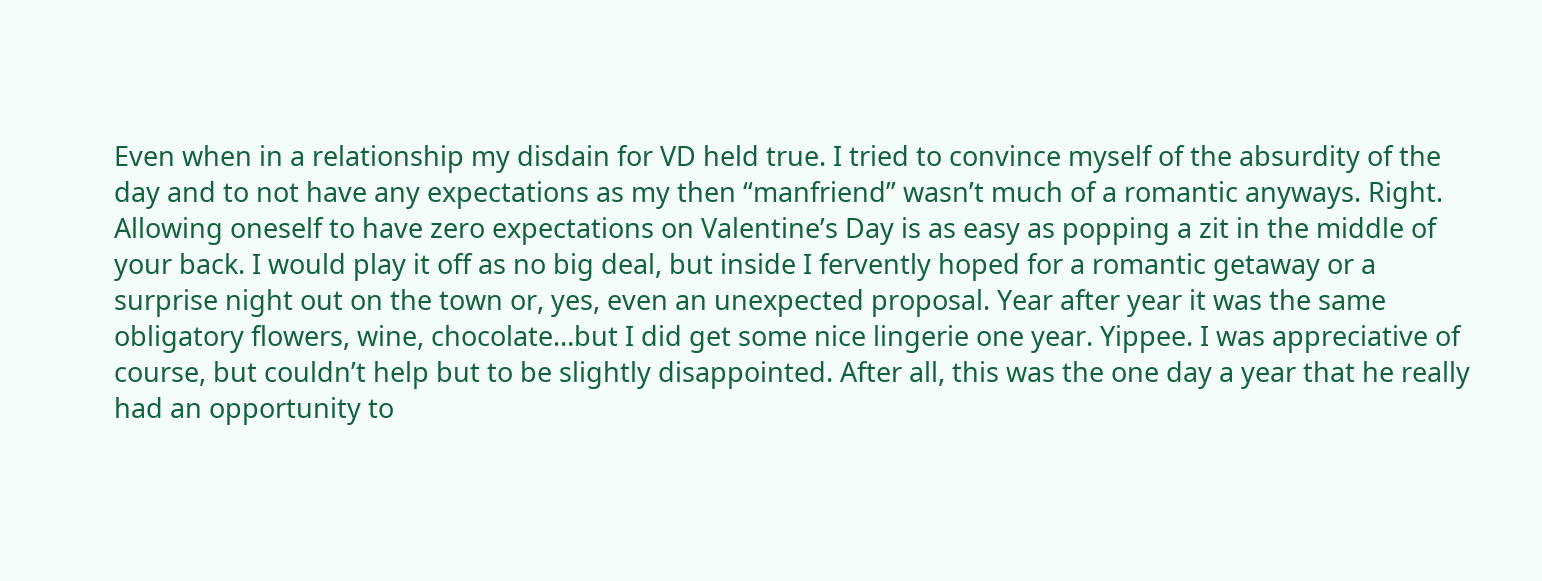Even when in a relationship my disdain for VD held true. I tried to convince myself of the absurdity of the day and to not have any expectations as my then “manfriend” wasn’t much of a romantic anyways. Right. Allowing oneself to have zero expectations on Valentine’s Day is as easy as popping a zit in the middle of your back. I would play it off as no big deal, but inside I fervently hoped for a romantic getaway or a surprise night out on the town or, yes, even an unexpected proposal. Year after year it was the same obligatory flowers, wine, chocolate…but I did get some nice lingerie one year. Yippee. I was appreciative of course, but couldn’t help but to be slightly disappointed. After all, this was the one day a year that he really had an opportunity to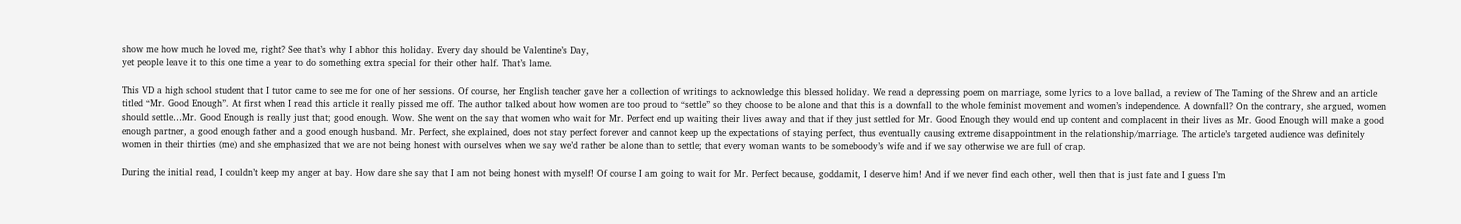show me how much he loved me, right? See that’s why I abhor this holiday. Every day should be Valentine’s Day,
yet people leave it to this one time a year to do something extra special for their other half. That’s lame.

This VD a high school student that I tutor came to see me for one of her sessions. Of course, her English teacher gave her a collection of writings to acknowledge this blessed holiday. We read a depressing poem on marriage, some lyrics to a love ballad, a review of The Taming of the Shrew and an article titled “Mr. Good Enough”. At first when I read this article it really pissed me off. The author talked about how women are too proud to “settle” so they choose to be alone and that this is a downfall to the whole feminist movement and women’s independence. A downfall? On the contrary, she argued, women should settle…Mr. Good Enough is really just that; good enough. Wow. She went on the say that women who wait for Mr. Perfect end up waiting their lives away and that if they just settled for Mr. Good Enough they would end up content and complacent in their lives as Mr. Good Enough will make a good enough partner, a good enough father and a good enough husband. Mr. Perfect, she explained, does not stay perfect forever and cannot keep up the expectations of staying perfect, thus eventually causing extreme disappointment in the relationship/marriage. The article’s targeted audience was definitely women in their thirties (me) and she emphasized that we are not being honest with ourselves when we say we’d rather be alone than to settle; that every woman wants to be someboody’s wife and if we say otherwise we are full of crap.

During the initial read, I couldn’t keep my anger at bay. How dare she say that I am not being honest with myself! Of course I am going to wait for Mr. Perfect because, goddamit, I deserve him! And if we never find each other, well then that is just fate and I guess I’m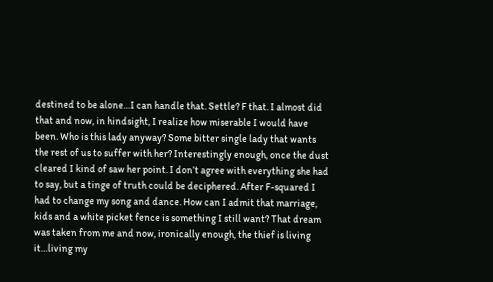destined to be alone…I can handle that. Settle? F that. I almost did that and now, in hindsight, I realize how miserable I would have been. Who is this lady anyway? Some bitter single lady that wants the rest of us to suffer with her? Interestingly enough, once the dust cleared I kind of saw her point. I don’t agree with everything she had to say, but a tinge of truth could be deciphered. After F-squared I had to change my song and dance. How can I admit that marriage, kids and a white picket fence is something I still want? That dream was taken from me and now, ironically enough, the thief is living it…living my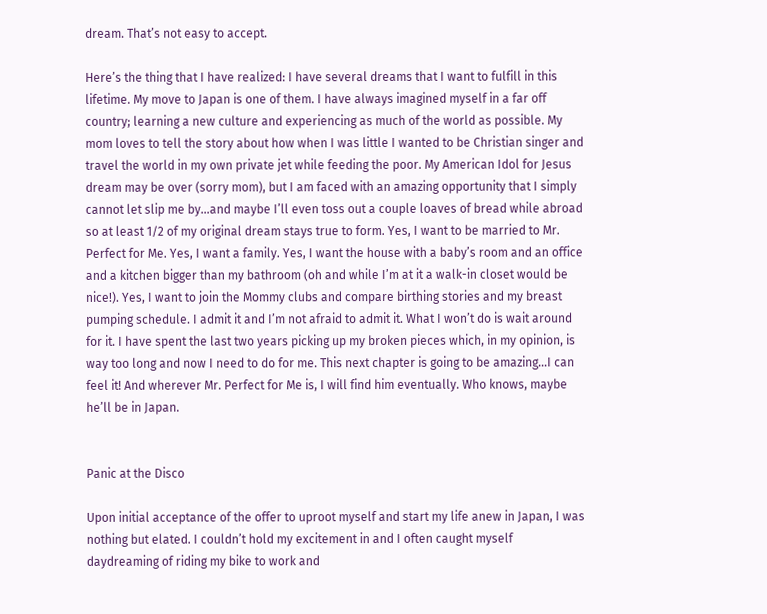dream. That’s not easy to accept.

Here’s the thing that I have realized: I have several dreams that I want to fulfill in this lifetime. My move to Japan is one of them. I have always imagined myself in a far off country; learning a new culture and experiencing as much of the world as possible. My mom loves to tell the story about how when I was little I wanted to be Christian singer and travel the world in my own private jet while feeding the poor. My American Idol for Jesus dream may be over (sorry mom), but I am faced with an amazing opportunity that I simply cannot let slip me by…and maybe I’ll even toss out a couple loaves of bread while abroad so at least 1/2 of my original dream stays true to form. Yes, I want to be married to Mr. Perfect for Me. Yes, I want a family. Yes, I want the house with a baby’s room and an office and a kitchen bigger than my bathroom (oh and while I’m at it a walk-in closet would be nice!). Yes, I want to join the Mommy clubs and compare birthing stories and my breast pumping schedule. I admit it and I’m not afraid to admit it. What I won’t do is wait around for it. I have spent the last two years picking up my broken pieces which, in my opinion, is way too long and now I need to do for me. This next chapter is going to be amazing…I can feel it! And wherever Mr. Perfect for Me is, I will find him eventually. Who knows, maybe he’ll be in Japan.


Panic at the Disco

Upon initial acceptance of the offer to uproot myself and start my life anew in Japan, I was nothing but elated. I couldn’t hold my excitement in and I often caught myself daydreaming of riding my bike to work and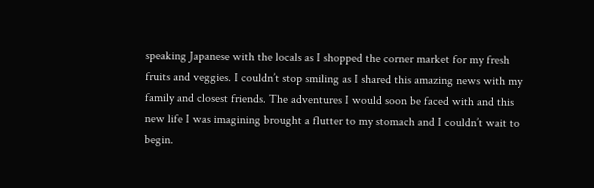speaking Japanese with the locals as I shopped the corner market for my fresh fruits and veggies. I couldn’t stop smiling as I shared this amazing news with my family and closest friends. The adventures I would soon be faced with and this new life I was imagining brought a flutter to my stomach and I couldn’t wait to begin.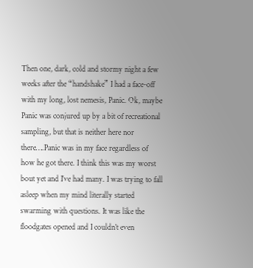Then one, dark, cold and stormy night a few weeks after the “handshake” I had a face-off with my long, lost nemesis, Panic. Ok, maybe Panic was conjured up by a bit of recreational sampling, but that is neither here nor there….Panic was in my face regardless of how he got there. I think this was my worst bout yet and I’ve had many. I was trying to fall asleep when my mind literally started swarming with questions. It was like the floodgates opened and I couldn’t even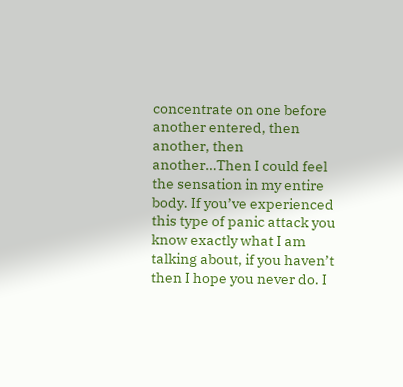concentrate on one before another entered, then another, then another…Then I could feel the sensation in my entire body. If you’ve experienced this type of panic attack you know exactly what I am talking about, if you haven’t then I hope you never do. I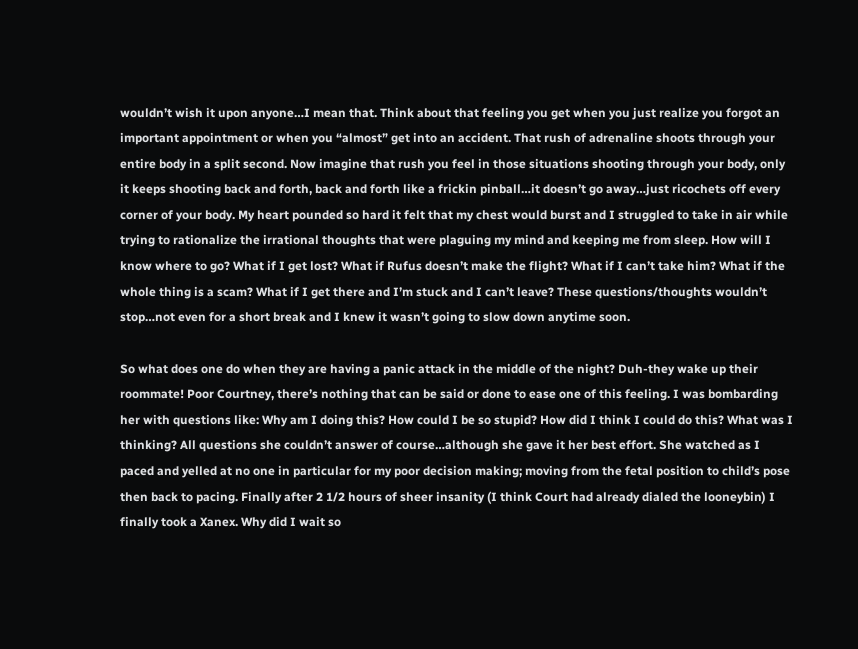wouldn’t wish it upon anyone…I mean that. Think about that feeling you get when you just realize you forgot an important appointment or when you “almost” get into an accident. That rush of adrenaline shoots through your entire body in a split second. Now imagine that rush you feel in those situations shooting through your body, only it keeps shooting back and forth, back and forth like a frickin pinball…it doesn’t go away…just ricochets off every corner of your body. My heart pounded so hard it felt that my chest would burst and I struggled to take in air while trying to rationalize the irrational thoughts that were plaguing my mind and keeping me from sleep. How will I know where to go? What if I get lost? What if Rufus doesn’t make the flight? What if I can’t take him? What if the whole thing is a scam? What if I get there and I’m stuck and I can’t leave? These questions/thoughts wouldn’t stop…not even for a short break and I knew it wasn’t going to slow down anytime soon.

So what does one do when they are having a panic attack in the middle of the night? Duh-they wake up their roommate! Poor Courtney, there’s nothing that can be said or done to ease one of this feeling. I was bombarding her with questions like: Why am I doing this? How could I be so stupid? How did I think I could do this? What was I thinking? All questions she couldn’t answer of course…although she gave it her best effort. She watched as I paced and yelled at no one in particular for my poor decision making; moving from the fetal position to child’s pose then back to pacing. Finally after 2 1/2 hours of sheer insanity (I think Court had already dialed the looneybin) I finally took a Xanex. Why did I wait so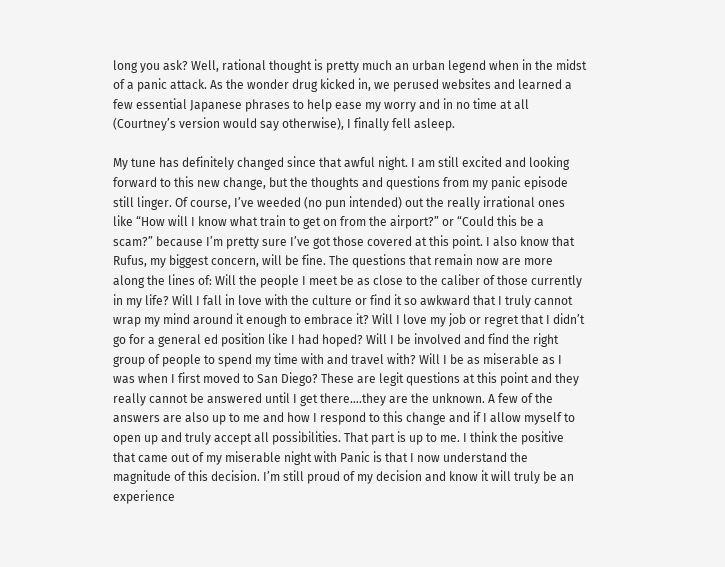long you ask? Well, rational thought is pretty much an urban legend when in the midst of a panic attack. As the wonder drug kicked in, we perused websites and learned a few essential Japanese phrases to help ease my worry and in no time at all (Courtney’s version would say otherwise), I finally fell asleep.

My tune has definitely changed since that awful night. I am still excited and looking forward to this new change, but the thoughts and questions from my panic episode still linger. Of course, I’ve weeded (no pun intended) out the really irrational ones like “How will I know what train to get on from the airport?” or “Could this be a scam?” because I’m pretty sure I’ve got those covered at this point. I also know that Rufus, my biggest concern, will be fine. The questions that remain now are more along the lines of: Will the people I meet be as close to the caliber of those currently in my life? Will I fall in love with the culture or find it so awkward that I truly cannot wrap my mind around it enough to embrace it? Will I love my job or regret that I didn’t go for a general ed position like I had hoped? Will I be involved and find the right group of people to spend my time with and travel with? Will I be as miserable as I was when I first moved to San Diego? These are legit questions at this point and they really cannot be answered until I get there….they are the unknown. A few of the answers are also up to me and how I respond to this change and if I allow myself to open up and truly accept all possibilities. That part is up to me. I think the positive that came out of my miserable night with Panic is that I now understand the magnitude of this decision. I’m still proud of my decision and know it will truly be an experience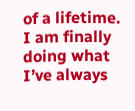of a lifetime. I am finally doing what I’ve always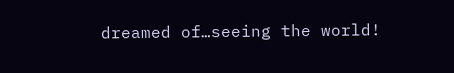dreamed of…seeing the world!